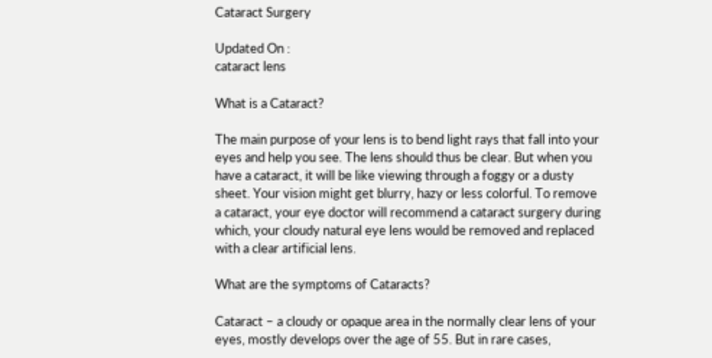Cataract Surgery

Updated On :
cataract lens

What is a Cataract?

The main purpose of your lens is to bend light rays that fall into your eyes and help you see. The lens should thus be clear. But when you have a cataract, it will be like viewing through a foggy or a dusty sheet. Your vision might get blurry, hazy or less colorful. To remove a cataract, your eye doctor will recommend a cataract surgery during which, your cloudy natural eye lens would be removed and replaced with a clear artificial lens.

What are the symptoms of Cataracts?

Cataract – a cloudy or opaque area in the normally clear lens of your eyes, mostly develops over the age of 55. But in rare cases,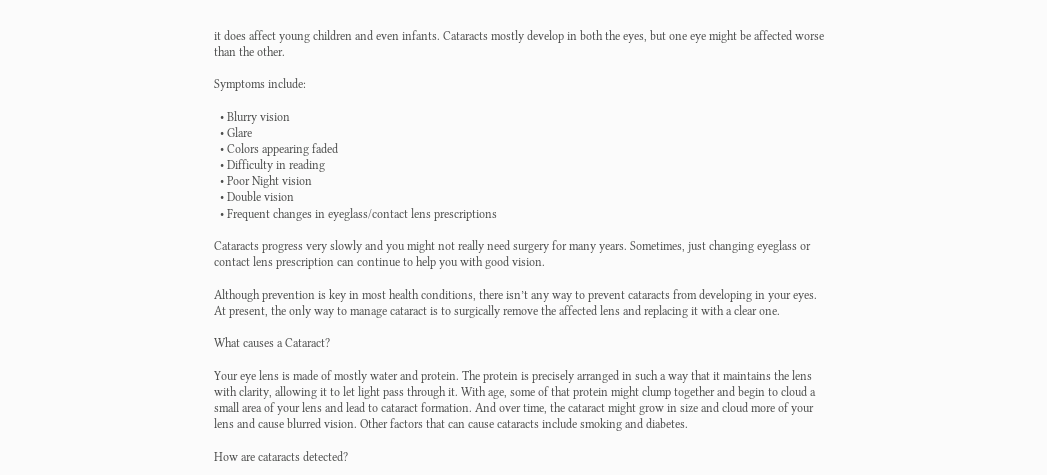it does affect young children and even infants. Cataracts mostly develop in both the eyes, but one eye might be affected worse than the other.

Symptoms include:

  • Blurry vision
  • Glare
  • Colors appearing faded
  • Difficulty in reading
  • Poor Night vision
  • Double vision
  • Frequent changes in eyeglass/contact lens prescriptions

Cataracts progress very slowly and you might not really need surgery for many years. Sometimes, just changing eyeglass or contact lens prescription can continue to help you with good vision.

Although prevention is key in most health conditions, there isn’t any way to prevent cataracts from developing in your eyes. At present, the only way to manage cataract is to surgically remove the affected lens and replacing it with a clear one.

What causes a Cataract?

Your eye lens is made of mostly water and protein. The protein is precisely arranged in such a way that it maintains the lens with clarity, allowing it to let light pass through it. With age, some of that protein might clump together and begin to cloud a small area of your lens and lead to cataract formation. And over time, the cataract might grow in size and cloud more of your lens and cause blurred vision. Other factors that can cause cataracts include smoking and diabetes.

How are cataracts detected?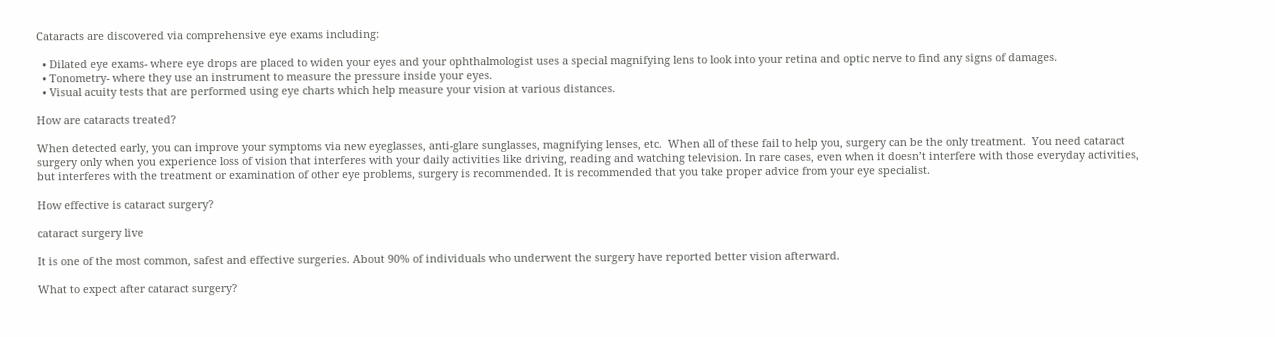Cataracts are discovered via comprehensive eye exams including:

  • Dilated eye exams- where eye drops are placed to widen your eyes and your ophthalmologist uses a special magnifying lens to look into your retina and optic nerve to find any signs of damages.
  • Tonometry- where they use an instrument to measure the pressure inside your eyes.
  • Visual acuity tests that are performed using eye charts which help measure your vision at various distances.

How are cataracts treated?

When detected early, you can improve your symptoms via new eyeglasses, anti-glare sunglasses, magnifying lenses, etc.  When all of these fail to help you, surgery can be the only treatment.  You need cataract surgery only when you experience loss of vision that interferes with your daily activities like driving, reading and watching television. In rare cases, even when it doesn’t interfere with those everyday activities, but interferes with the treatment or examination of other eye problems, surgery is recommended. It is recommended that you take proper advice from your eye specialist.

How effective is cataract surgery?

cataract surgery live

It is one of the most common, safest and effective surgeries. About 90% of individuals who underwent the surgery have reported better vision afterward.

What to expect after cataract surgery?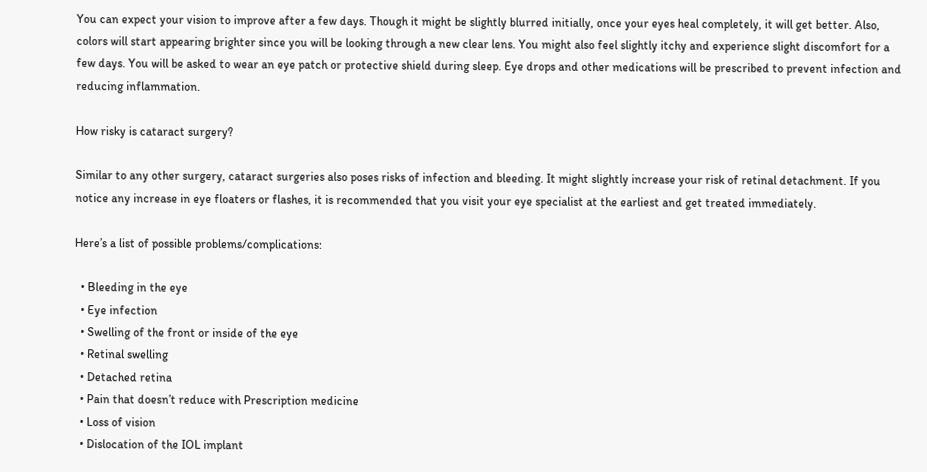You can expect your vision to improve after a few days. Though it might be slightly blurred initially, once your eyes heal completely, it will get better. Also, colors will start appearing brighter since you will be looking through a new clear lens. You might also feel slightly itchy and experience slight discomfort for a few days. You will be asked to wear an eye patch or protective shield during sleep. Eye drops and other medications will be prescribed to prevent infection and reducing inflammation.

How risky is cataract surgery?

Similar to any other surgery, cataract surgeries also poses risks of infection and bleeding. It might slightly increase your risk of retinal detachment. If you notice any increase in eye floaters or flashes, it is recommended that you visit your eye specialist at the earliest and get treated immediately.

Here’s a list of possible problems/complications:

  • Bleeding in the eye
  • Eye infection
  • Swelling of the front or inside of the eye
  • Retinal swelling
  • Detached retina
  • Pain that doesn’t reduce with Prescription medicine
  • Loss of vision
  • Dislocation of the IOL implant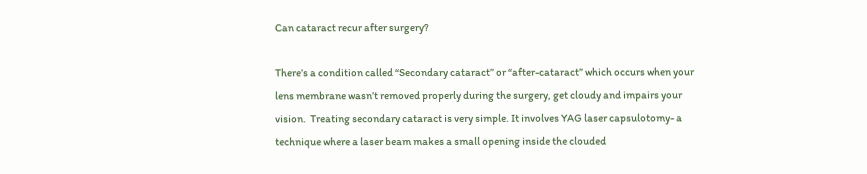Can cataract recur after surgery?

There’s a condition called “Secondary cataract” or “after-cataract” which occurs when your lens membrane wasn’t removed properly during the surgery, get cloudy and impairs your vision.  Treating secondary cataract is very simple. It involves YAG laser capsulotomy- a technique where a laser beam makes a small opening inside the clouded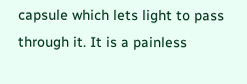capsule which lets light to pass through it. It is a painless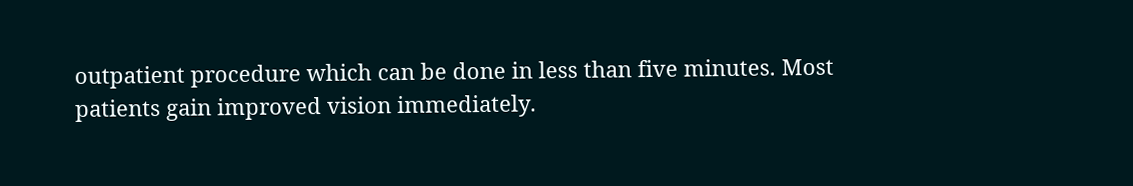outpatient procedure which can be done in less than five minutes. Most patients gain improved vision immediately.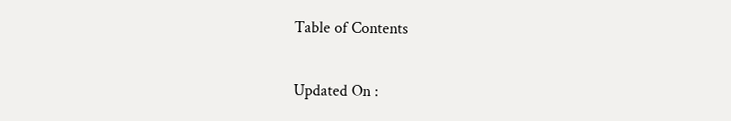Table of Contents


Updated On :